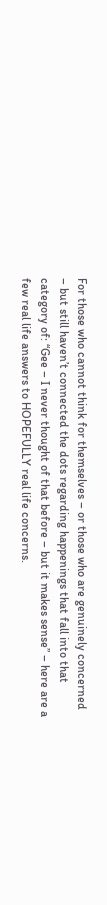For those who cannot think for themselves – or those who are genuinely concerned – but still haven’t connected the dots regarding happenings that fall into that category of: “Gee – I never thought of that before – but it makes sense” – here are a few real life answers to HOPEFULLY real life concerns.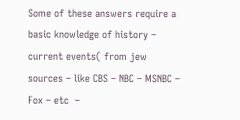Some of these answers require a basic knowledge of history – current events( from jew sources – like CBS – NBC – MSNBC – Fox – etc  –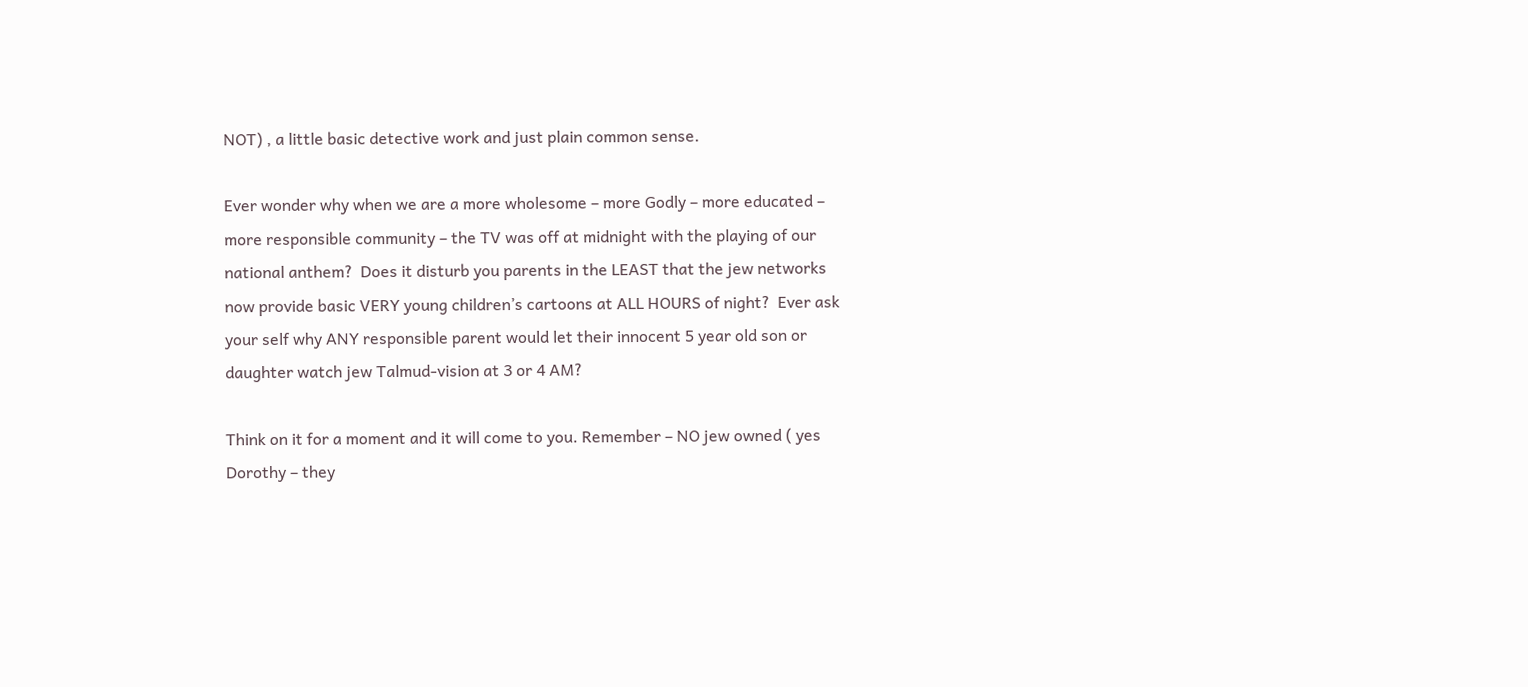NOT) , a little basic detective work and just plain common sense.

Ever wonder why when we are a more wholesome – more Godly – more educated – more responsible community – the TV was off at midnight with the playing of our national anthem?  Does it disturb you parents in the LEAST that the jew networks now provide basic VERY young children’s cartoons at ALL HOURS of night?  Ever ask your self why ANY responsible parent would let their innocent 5 year old son or daughter watch jew Talmud-vision at 3 or 4 AM?

Think on it for a moment and it will come to you. Remember – NO jew owned ( yes Dorothy – they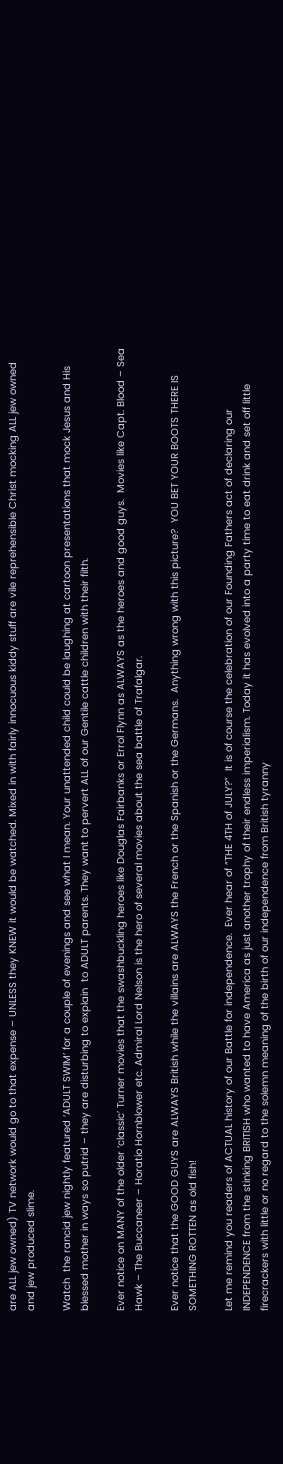are ALL jew owned) TV network would go to that expense – UNLESS they KNEW it would be watched. Mixed in with fairly innocuous kiddy stuff are vile reprehensible Christ mocking ALL jew owned and jew produced slime.

Watch  the rancid jew nightly featured ‘ADULT SWIM’ for a couple of evenings and see what I mean. Your unattended child could be laughing at cartoon presentations that mock Jesus and His blessed mother in ways so putrid – they are disturbing to explain  to ADULT parents. They want to pervert ALL of our Gentile cattle children with their filth.

Ever notice on MANY of the older ‘classic’ Turner movies that the swashbuckling heroes like Douglas Fairbanks or Errol Flynn as ALWAYS as the heroes and good guys.  Movies like Capt. Blood – Sea Hawk – The Buccaneer – Horatio Hornblower etc. Admiral Lord Nelson is the hero of several movies about the sea battle of Trafalgar.

Ever notice that the GOOD GUYS are ALWAYS British while the villains are ALWAYS the French or the Spanish or the Germans.  Anything wrong with this picture?  YOU BET YOUR BOOTS THERE IS SOMETHING ROTTEN as old fish!

Let me remind you readers of ACTUAL history of our Battle for independence.  Ever hear of “THE 4TH of JULY?”  It is of course the celebration of our Founding Fathers act of declaring our INDEPENDENCE from the stinking BRITISH who wanted to have America as just another trophy of their endless imperialism. Today it has evolved into a party time to eat drink and set off little firecrackers with little or no regard to the solemn meaning of the birth of our independence from British tyranny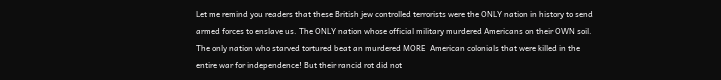Let me remind you readers that these British jew controlled terrorists were the ONLY nation in history to send armed forces to enslave us. The ONLY nation whose official military murdered Americans on their OWN soil. The only nation who starved tortured beat an murdered MORE  American colonials that were killed in the entire war for independence! But their rancid rot did not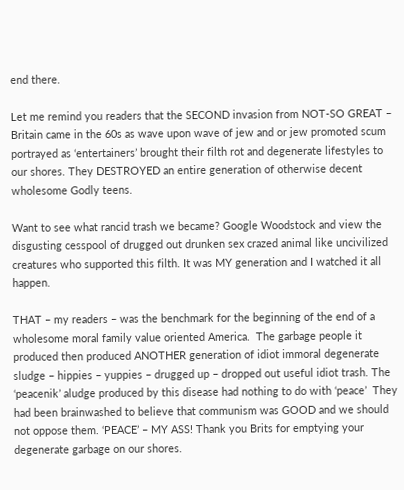end there.

Let me remind you readers that the SECOND invasion from NOT-SO GREAT – Britain came in the 60s as wave upon wave of jew and or jew promoted scum portrayed as ‘entertainers’ brought their filth rot and degenerate lifestyles to our shores. They DESTROYED an entire generation of otherwise decent wholesome Godly teens.

Want to see what rancid trash we became? Google Woodstock and view the disgusting cesspool of drugged out drunken sex crazed animal like uncivilized creatures who supported this filth. It was MY generation and I watched it all happen.

THAT – my readers – was the benchmark for the beginning of the end of a wholesome moral family value oriented America.  The garbage people it produced then produced ANOTHER generation of idiot immoral degenerate sludge – hippies – yuppies – drugged up – dropped out useful idiot trash. The ‘peacenik’ aludge produced by this disease had nothing to do with ‘peace’  They had been brainwashed to believe that communism was GOOD and we should not oppose them. ‘PEACE’ – MY ASS! Thank you Brits for emptying your degenerate garbage on our shores.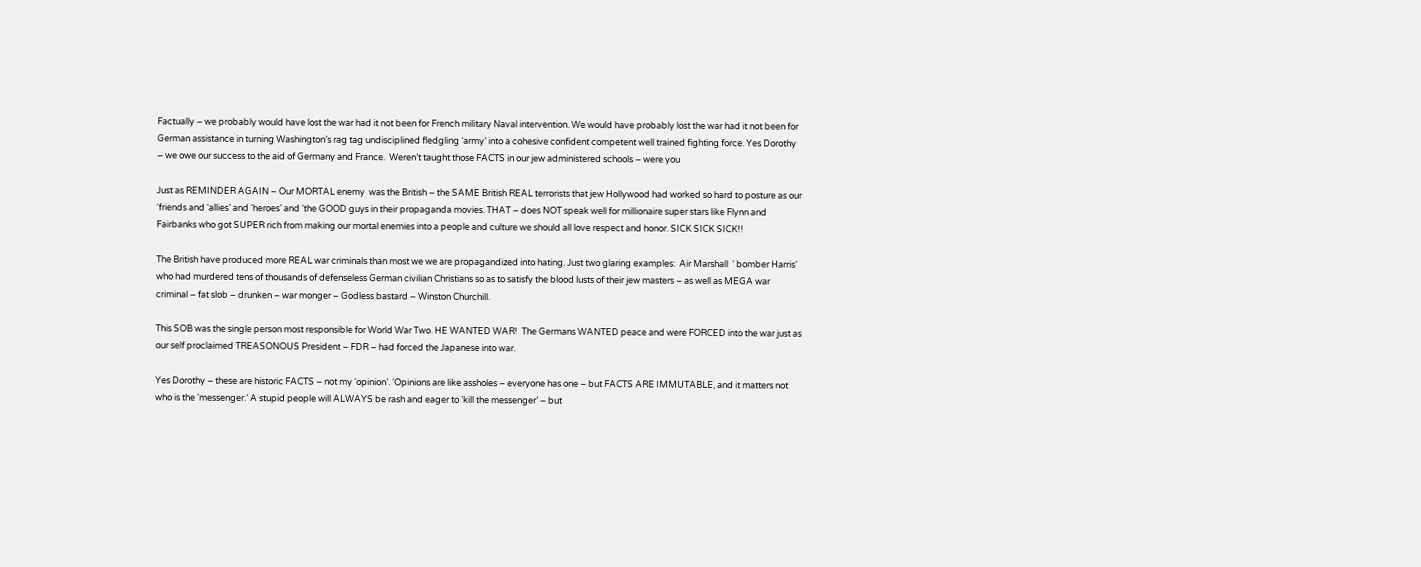Factually – we probably would have lost the war had it not been for French military Naval intervention. We would have probably lost the war had it not been for German assistance in turning Washington’s rag tag undisciplined fledgling ‘army’ into a cohesive confident competent well trained fighting force. Yes Dorothy – we owe our success to the aid of Germany and France.  Weren’t taught those FACTS in our jew administered schools – were you

Just as REMINDER AGAIN – Our MORTAL enemy  was the British – the SAME British REAL terrorists that jew Hollywood had worked so hard to posture as our ‘friends and ‘allies’ and ‘heroes’ and ‘the GOOD guys in their propaganda movies. THAT – does NOT speak well for millionaire super stars like Flynn and Fairbanks who got SUPER rich from making our mortal enemies into a people and culture we should all love respect and honor. SICK SICK SICK!!

The British have produced more REAL war criminals than most we we are propagandized into hating. Just two glaring examples:  Air Marshall  ‘ bomber Harris’ who had murdered tens of thousands of defenseless German civilian Christians so as to satisfy the blood lusts of their jew masters – as well as MEGA war criminal – fat slob – drunken – war monger – Godless bastard – Winston Churchill.

This SOB was the single person most responsible for World War Two. HE WANTED WAR!  The Germans WANTED peace and were FORCED into the war just as our self proclaimed TREASONOUS President – FDR – had forced the Japanese into war.

Yes Dorothy – these are historic FACTS – not my ‘opinion’. ‘Opinions are like assholes – everyone has one – but FACTS ARE IMMUTABLE, and it matters not who is the ‘messenger.’ A stupid people will ALWAYS be rash and eager to ‘kill the messenger’ – but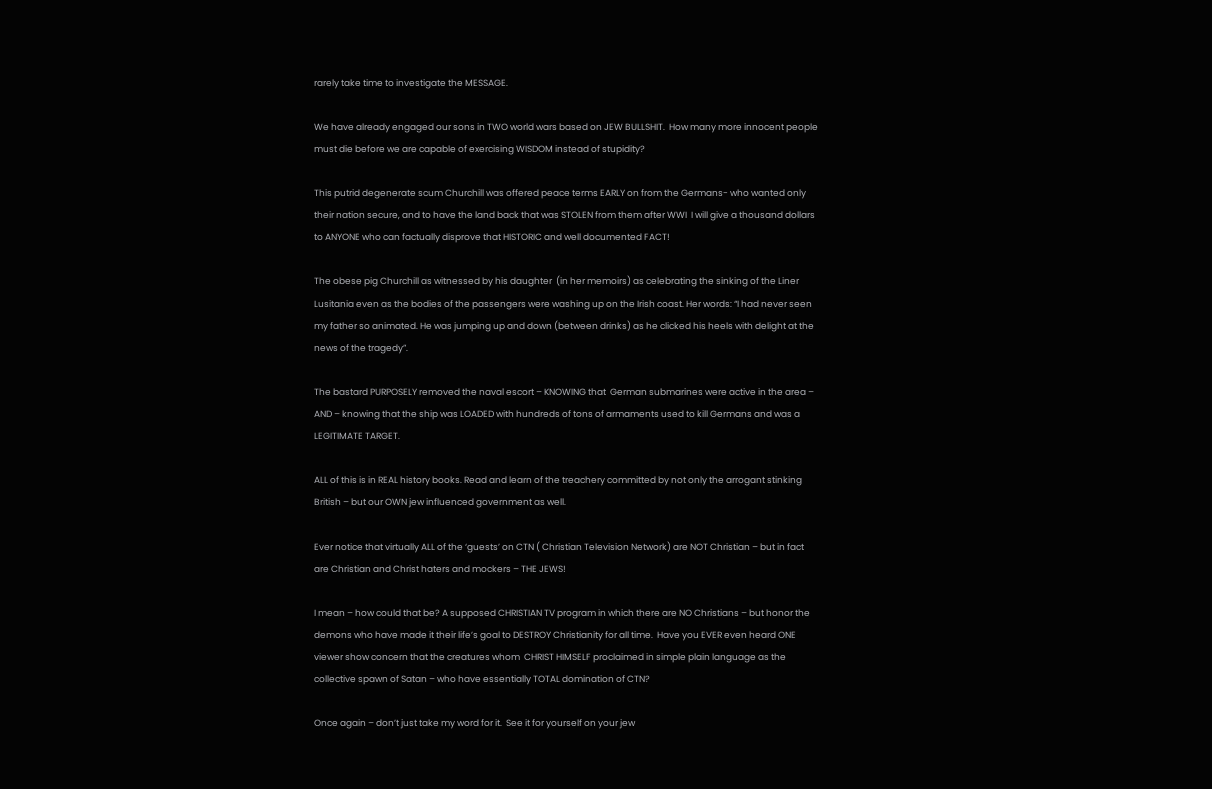rarely take time to investigate the MESSAGE.

We have already engaged our sons in TWO world wars based on JEW BULLSHIT.  How many more innocent people must die before we are capable of exercising WISDOM instead of stupidity?

This putrid degenerate scum Churchill was offered peace terms EARLY on from the Germans- who wanted only their nation secure, and to have the land back that was STOLEN from them after WWI  I will give a thousand dollars to ANYONE who can factually disprove that HISTORIC and well documented FACT!

The obese pig Churchill as witnessed by his daughter  (in her memoirs) as celebrating the sinking of the Liner Lusitania even as the bodies of the passengers were washing up on the Irish coast. Her words: “I had never seen my father so animated. He was jumping up and down (between drinks) as he clicked his heels with delight at the news of the tragedy”.

The bastard PURPOSELY removed the naval escort – KNOWING that  German submarines were active in the area – AND – knowing that the ship was LOADED with hundreds of tons of armaments used to kill Germans and was a LEGITIMATE TARGET.

ALL of this is in REAL history books. Read and learn of the treachery committed by not only the arrogant stinking British – but our OWN jew influenced government as well.

Ever notice that virtually ALL of the ‘guests’ on CTN ( Christian Television Network) are NOT Christian – but in fact are Christian and Christ haters and mockers – THE JEWS!

I mean – how could that be? A supposed CHRISTIAN TV program in which there are NO Christians – but honor the demons who have made it their life’s goal to DESTROY Christianity for all time.  Have you EVER even heard ONE viewer show concern that the creatures whom  CHRIST HIMSELF proclaimed in simple plain language as the collective spawn of Satan – who have essentially TOTAL domination of CTN?

Once again – don’t just take my word for it.  See it for yourself on your jew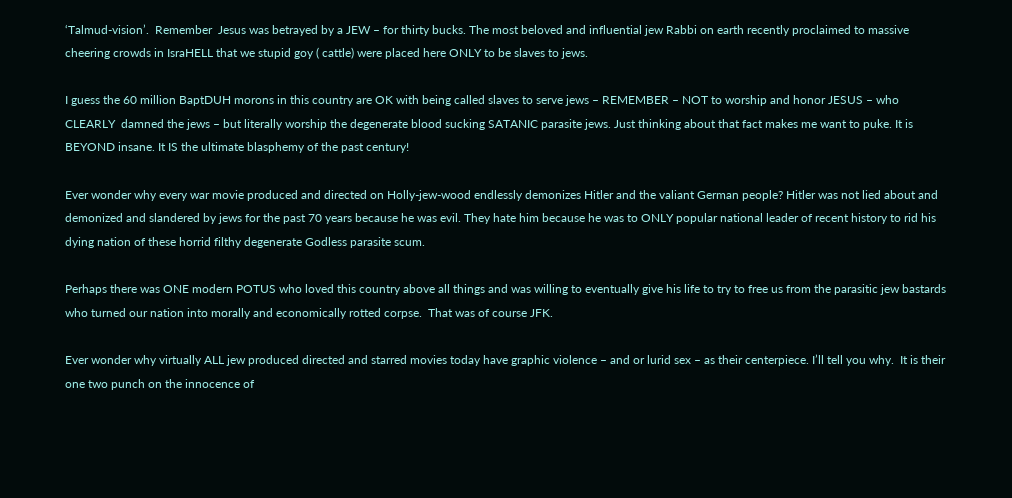‘Talmud-vision’.  Remember  Jesus was betrayed by a JEW – for thirty bucks. The most beloved and influential jew Rabbi on earth recently proclaimed to massive cheering crowds in IsraHELL that we stupid goy ( cattle) were placed here ONLY to be slaves to jews.

I guess the 60 million BaptDUH morons in this country are OK with being called slaves to serve jews – REMEMBER – NOT to worship and honor JESUS – who CLEARLY  damned the jews – but literally worship the degenerate blood sucking SATANIC parasite jews. Just thinking about that fact makes me want to puke. It is BEYOND insane. It IS the ultimate blasphemy of the past century!

Ever wonder why every war movie produced and directed on Holly-jew-wood endlessly demonizes Hitler and the valiant German people? Hitler was not lied about and demonized and slandered by jews for the past 70 years because he was evil. They hate him because he was to ONLY popular national leader of recent history to rid his dying nation of these horrid filthy degenerate Godless parasite scum.

Perhaps there was ONE modern POTUS who loved this country above all things and was willing to eventually give his life to try to free us from the parasitic jew bastards who turned our nation into morally and economically rotted corpse.  That was of course JFK.

Ever wonder why virtually ALL jew produced directed and starred movies today have graphic violence – and or lurid sex – as their centerpiece. I’ll tell you why.  It is their one two punch on the innocence of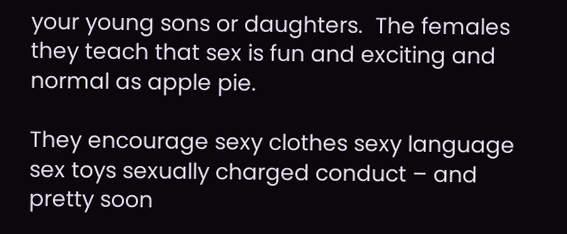your young sons or daughters.  The females they teach that sex is fun and exciting and normal as apple pie.

They encourage sexy clothes sexy language sex toys sexually charged conduct – and pretty soon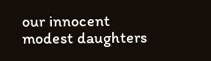our innocent modest daughters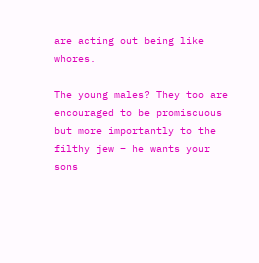are acting out being like whores.

The young males? They too are encouraged to be promiscuous but more importantly to the filthy jew – he wants your sons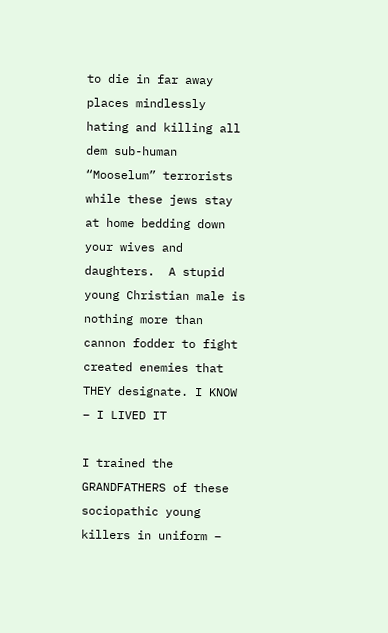to die in far away places mindlessly hating and killing all dem sub-human “Mooselum” terrorists while these jews stay at home bedding down your wives and daughters.  A stupid young Christian male is nothing more than cannon fodder to fight created enemies that THEY designate. I KNOW – I LIVED IT

I trained the GRANDFATHERS of these sociopathic young killers in uniform –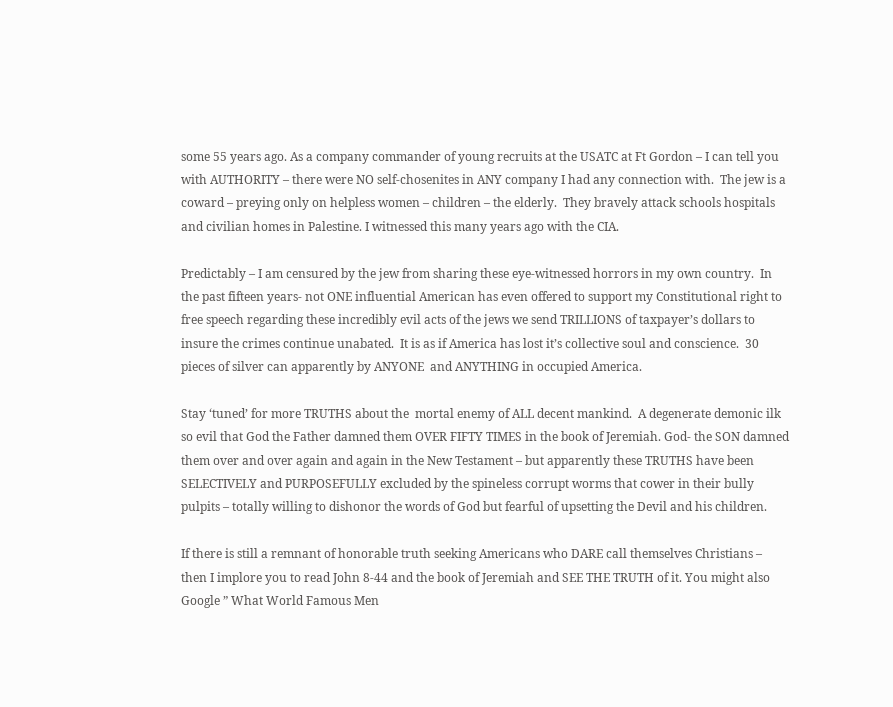some 55 years ago. As a company commander of young recruits at the USATC at Ft Gordon – I can tell you with AUTHORITY – there were NO self-chosenites in ANY company I had any connection with.  The jew is a coward – preying only on helpless women – children – the elderly.  They bravely attack schools hospitals and civilian homes in Palestine. I witnessed this many years ago with the CIA.

Predictably – I am censured by the jew from sharing these eye-witnessed horrors in my own country.  In the past fifteen years- not ONE influential American has even offered to support my Constitutional right to free speech regarding these incredibly evil acts of the jews we send TRILLIONS of taxpayer’s dollars to insure the crimes continue unabated.  It is as if America has lost it’s collective soul and conscience.  30 pieces of silver can apparently by ANYONE  and ANYTHING in occupied America.

Stay ‘tuned’ for more TRUTHS about the  mortal enemy of ALL decent mankind.  A degenerate demonic ilk so evil that God the Father damned them OVER FIFTY TIMES in the book of Jeremiah. God- the SON damned them over and over again and again in the New Testament – but apparently these TRUTHS have been SELECTIVELY and PURPOSEFULLY excluded by the spineless corrupt worms that cower in their bully pulpits – totally willing to dishonor the words of God but fearful of upsetting the Devil and his children.

If there is still a remnant of honorable truth seeking Americans who DARE call themselves Christians – then I implore you to read John 8-44 and the book of Jeremiah and SEE THE TRUTH of it. You might also Google ” What World Famous Men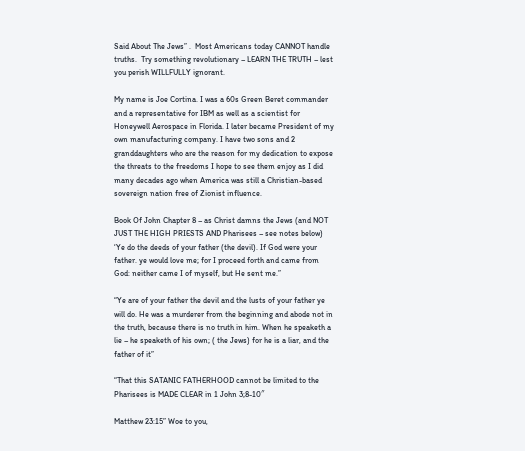Said About The Jews” .  Most Americans today CANNOT handle truths.  Try something revolutionary – LEARN THE TRUTH – lest you perish WILLFULLY ignorant.

My name is Joe Cortina. I was a 60s Green Beret commander and a representative for IBM as well as a scientist for Honeywell Aerospace in Florida. I later became President of my own manufacturing company. I have two sons and 2 granddaughters who are the reason for my dedication to expose the threats to the freedoms I hope to see them enjoy as I did many decades ago when America was still a Christian-based sovereign nation free of Zionist influence.

Book Of John Chapter 8 – as Christ damns the Jews (and NOT JUST THE HIGH PRIESTS AND Pharisees – see notes below) ‘Ye do the deeds of your father (the devil). If God were your father. ye would love me; for I proceed forth and came from God: neither came I of myself, but He sent me.”

“Ye are of your father the devil and the lusts of your father ye will do. He was a murderer from the beginning and abode not in the truth, because there is no truth in him. When he speaketh a lie – he speaketh of his own; ( the Jews) for he is a liar, and the father of it”

“That this SATANIC FATHERHOOD cannot be limited to the Pharisees is MADE CLEAR in 1 John 3;8-10″

Matthew 23:15” Woe to you,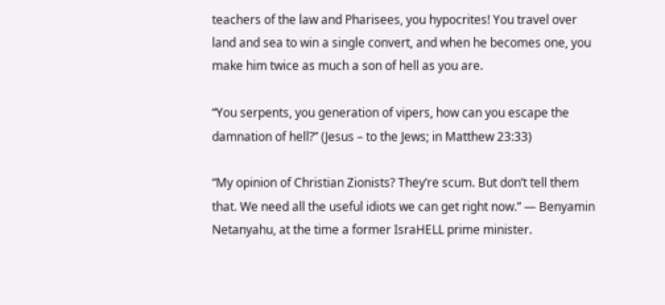teachers of the law and Pharisees, you hypocrites! You travel over land and sea to win a single convert, and when he becomes one, you make him twice as much a son of hell as you are.

“You serpents, you generation of vipers, how can you escape the damnation of hell?” (Jesus – to the Jews; in Matthew 23:33)

“My opinion of Christian Zionists? They’re scum. But don’t tell them that. We need all the useful idiots we can get right now.” — Benyamin Netanyahu, at the time a former IsraHELL prime minister.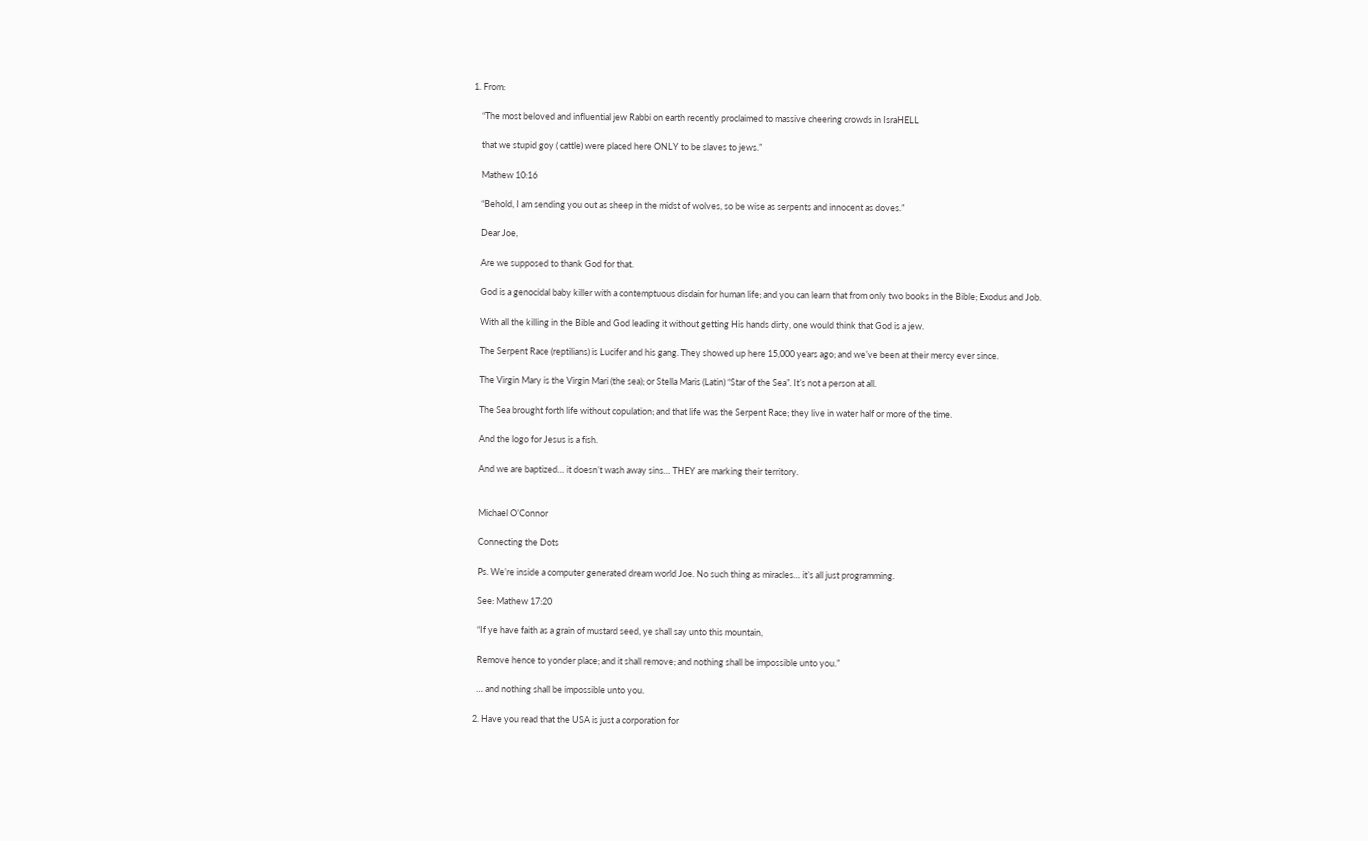1. From:

    “The most beloved and influential jew Rabbi on earth recently proclaimed to massive cheering crowds in IsraHELL

    that we stupid goy ( cattle) were placed here ONLY to be slaves to jews.”

    Mathew 10:16

    “Behold, I am sending you out as sheep in the midst of wolves, so be wise as serpents and innocent as doves.”

    Dear Joe,

    Are we supposed to thank God for that.

    God is a genocidal baby killer with a contemptuous disdain for human life; and you can learn that from only two books in the Bible; Exodus and Job.

    With all the killing in the Bible and God leading it without getting His hands dirty, one would think that God is a jew.

    The Serpent Race (reptilians) is Lucifer and his gang. They showed up here 15,000 years ago; and we’ve been at their mercy ever since.

    The Virgin Mary is the Virgin Mari (the sea); or Stella Maris (Latin) “Star of the Sea”. It’s not a person at all.

    The Sea brought forth life without copulation; and that life was the Serpent Race; they live in water half or more of the time.

    And the logo for Jesus is a fish.

    And we are baptized… it doesn’t wash away sins… THEY are marking their territory.


    Michael O’Connor

    Connecting the Dots

    Ps. We’re inside a computer generated dream world Joe. No such thing as miracles… it’s all just programming.

    See: Mathew 17:20

    “If ye have faith as a grain of mustard seed, ye shall say unto this mountain,

    Remove hence to yonder place; and it shall remove; and nothing shall be impossible unto you.”

    … and nothing shall be impossible unto you.

  2. Have you read that the USA is just a corporation for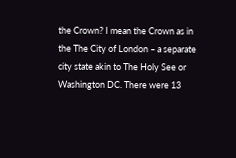the Crown? I mean the Crown as in the The City of London – a separate city state akin to The Holy See or Washington DC. There were 13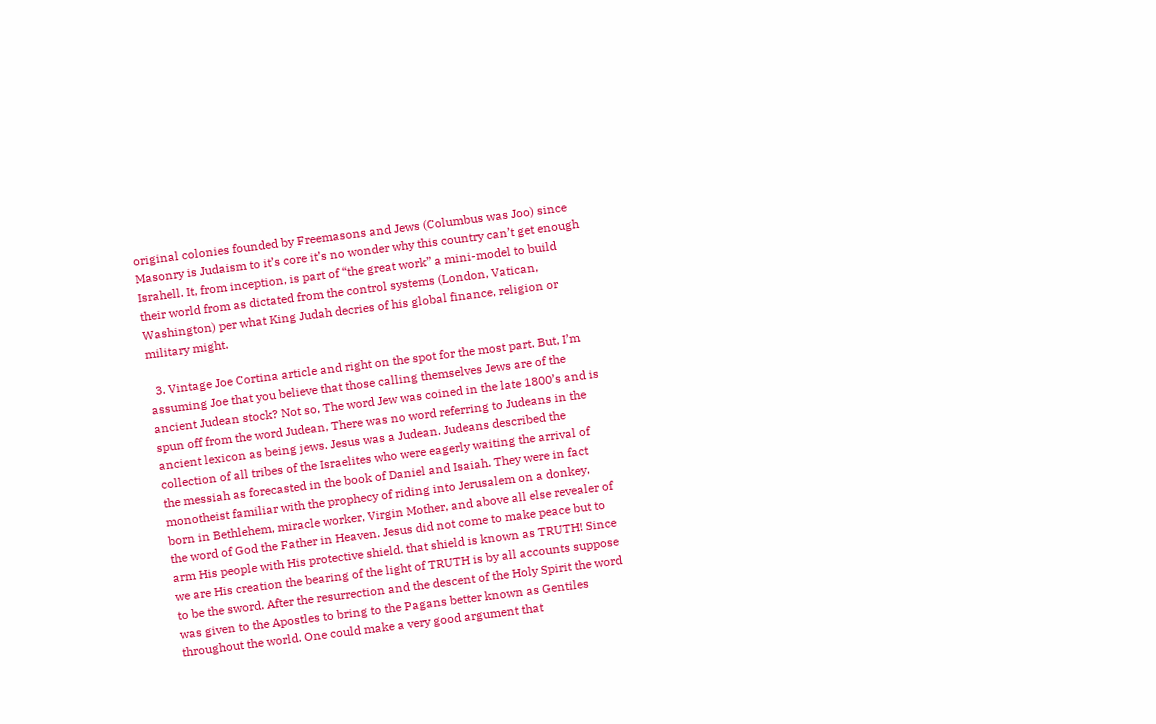original colonies founded by Freemasons and Jews (Columbus was Joo) since Masonry is Judaism to it’s core it’s no wonder why this country can’t get enough Israhell. It, from inception, is part of “the great work” a mini-model to build their world from as dictated from the control systems (London, Vatican, Washington) per what King Judah decries of his global finance, religion or military might.

  3. Vintage Joe Cortina article and right on the spot for the most part. But, I’m assuming Joe that you believe that those calling themselves Jews are of the ancient Judean stock? Not so, The word Jew was coined in the late 1800’s and is spun off from the word Judean, There was no word referring to Judeans in the ancient lexicon as being jews. Jesus was a Judean. Judeans described the collection of all tribes of the Israelites who were eagerly waiting the arrival of the messiah as forecasted in the book of Daniel and Isaiah. They were in fact monotheist familiar with the prophecy of riding into Jerusalem on a donkey, born in Bethlehem, miracle worker, Virgin Mother, and above all else revealer of the word of God the Father in Heaven. Jesus did not come to make peace but to arm His people with His protective shield. that shield is known as TRUTH! Since we are His creation the bearing of the light of TRUTH is by all accounts suppose to be the sword. After the resurrection and the descent of the Holy Spirit the word was given to the Apostles to bring to the Pagans better known as Gentiles throughout the world. One could make a very good argument that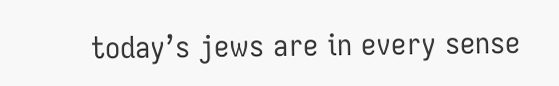today’s jews are in every sense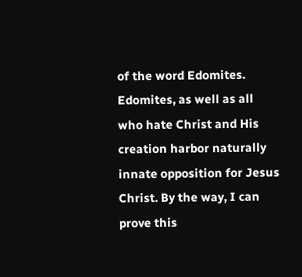of the word Edomites. Edomites, as well as all who hate Christ and His creation harbor naturally innate opposition for Jesus Christ. By the way, I can prove this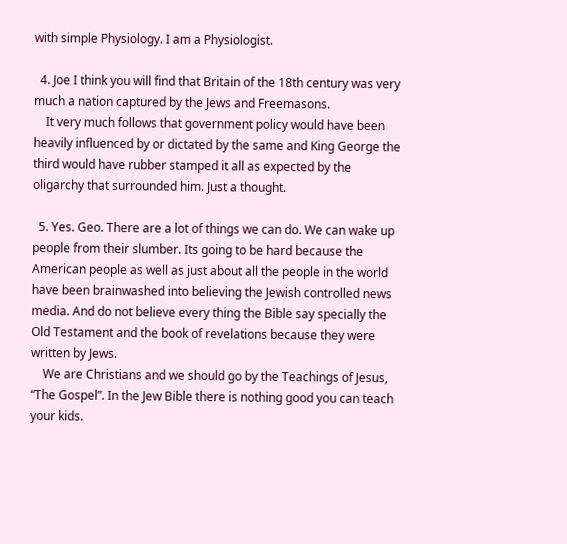with simple Physiology. I am a Physiologist.

  4. Joe I think you will find that Britain of the 18th century was very much a nation captured by the Jews and Freemasons.
    It very much follows that government policy would have been heavily influenced by or dictated by the same and King George the third would have rubber stamped it all as expected by the oligarchy that surrounded him. Just a thought.

  5. Yes. Geo. There are a lot of things we can do. We can wake up people from their slumber. Its going to be hard because the American people as well as just about all the people in the world have been brainwashed into believing the Jewish controlled news media. And do not believe every thing the Bible say specially the Old Testament and the book of revelations because they were written by Jews.
    We are Christians and we should go by the Teachings of Jesus, “The Gospel”. In the Jew Bible there is nothing good you can teach your kids.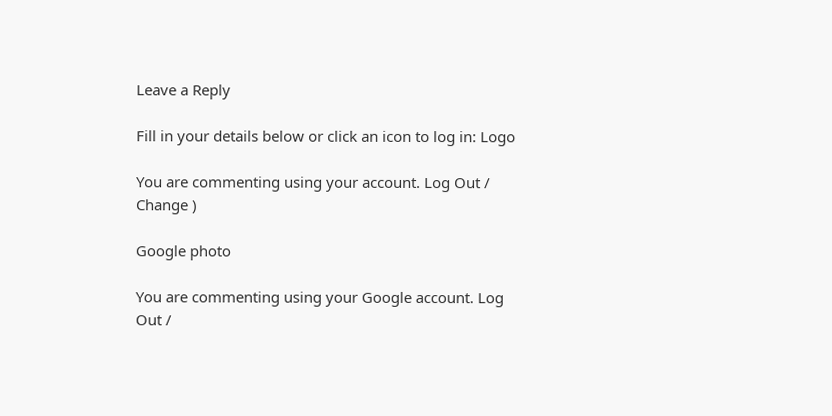Leave a Reply

Fill in your details below or click an icon to log in: Logo

You are commenting using your account. Log Out /  Change )

Google photo

You are commenting using your Google account. Log Out /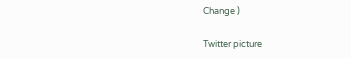Change )

Twitter picture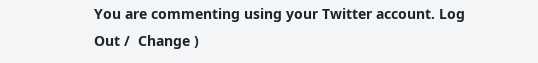You are commenting using your Twitter account. Log Out /  Change )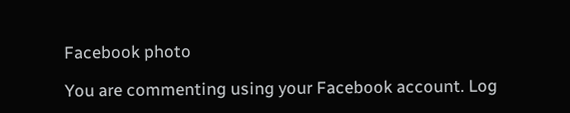Facebook photo

You are commenting using your Facebook account. Log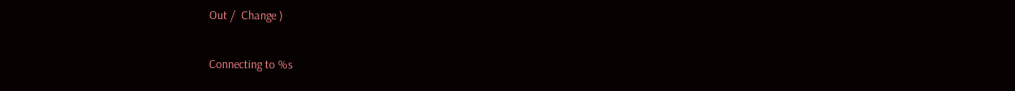Out /  Change )

Connecting to %s